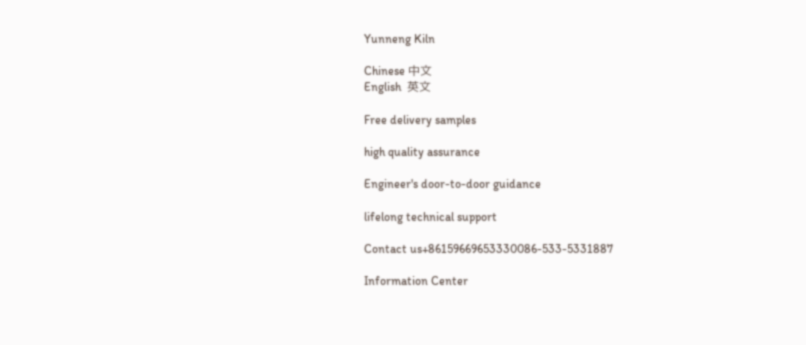Yunneng Kiln

Chinese 中文
English  英文

Free delivery samples

high quality assurance

Engineer's door-to-door guidance

lifelong technical support

Contact us+86159669653330086-533-5331887

Information Center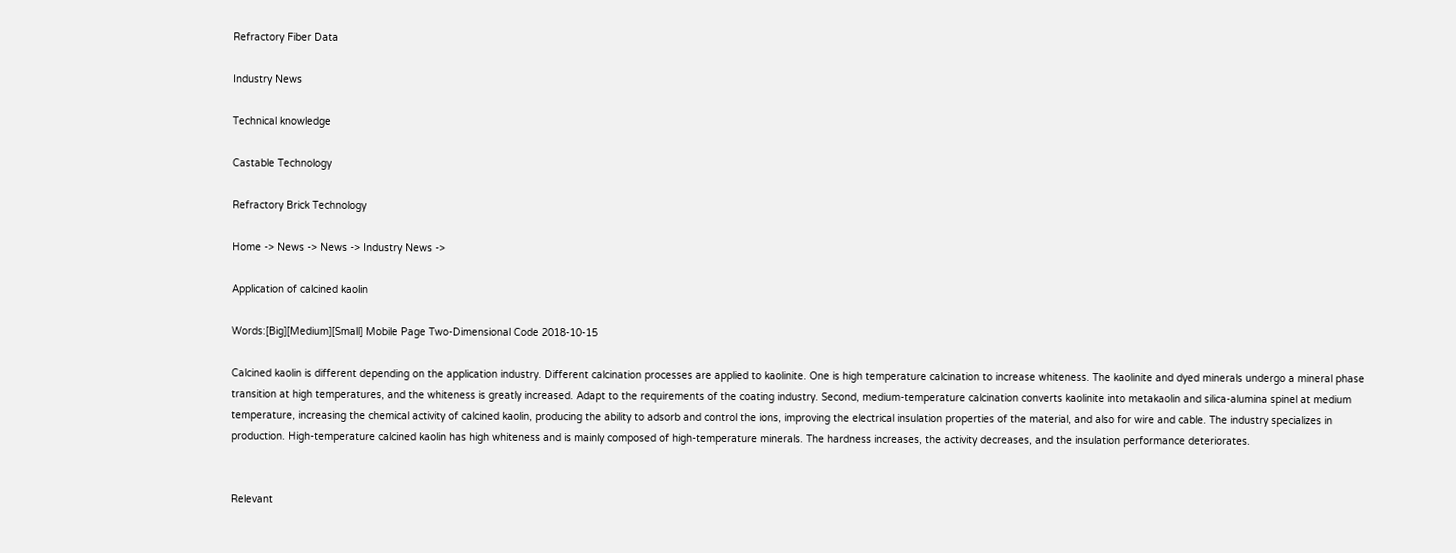Refractory Fiber Data

Industry News

Technical knowledge

Castable Technology

Refractory Brick Technology

Home -> News -> News -> Industry News ->

Application of calcined kaolin

Words:[Big][Medium][Small] Mobile Page Two-Dimensional Code 2018-10-15

Calcined kaolin is different depending on the application industry. Different calcination processes are applied to kaolinite. One is high temperature calcination to increase whiteness. The kaolinite and dyed minerals undergo a mineral phase transition at high temperatures, and the whiteness is greatly increased. Adapt to the requirements of the coating industry. Second, medium-temperature calcination converts kaolinite into metakaolin and silica-alumina spinel at medium temperature, increasing the chemical activity of calcined kaolin, producing the ability to adsorb and control the ions, improving the electrical insulation properties of the material, and also for wire and cable. The industry specializes in production. High-temperature calcined kaolin has high whiteness and is mainly composed of high-temperature minerals. The hardness increases, the activity decreases, and the insulation performance deteriorates.


Relevant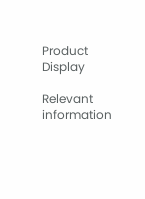Product Display

Relevant information